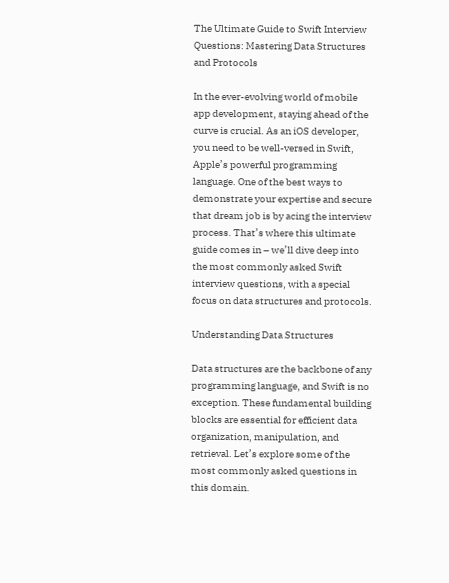The Ultimate Guide to Swift Interview Questions: Mastering Data Structures and Protocols

In the ever-evolving world of mobile app development, staying ahead of the curve is crucial. As an iOS developer, you need to be well-versed in Swift, Apple’s powerful programming language. One of the best ways to demonstrate your expertise and secure that dream job is by acing the interview process. That’s where this ultimate guide comes in – we’ll dive deep into the most commonly asked Swift interview questions, with a special focus on data structures and protocols.

Understanding Data Structures

Data structures are the backbone of any programming language, and Swift is no exception. These fundamental building blocks are essential for efficient data organization, manipulation, and retrieval. Let’s explore some of the most commonly asked questions in this domain.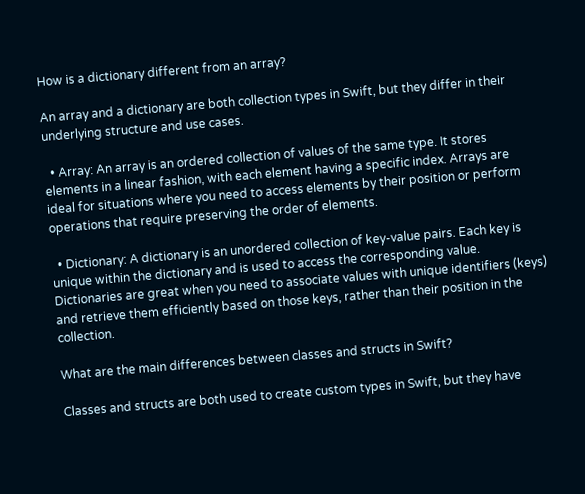How is a dictionary different from an array?

An array and a dictionary are both collection types in Swift, but they differ in their underlying structure and use cases.

  • Array: An array is an ordered collection of values of the same type. It stores elements in a linear fashion, with each element having a specific index. Arrays are ideal for situations where you need to access elements by their position or perform operations that require preserving the order of elements.

  • Dictionary: A dictionary is an unordered collection of key-value pairs. Each key is unique within the dictionary and is used to access the corresponding value. Dictionaries are great when you need to associate values with unique identifiers (keys) and retrieve them efficiently based on those keys, rather than their position in the collection.

What are the main differences between classes and structs in Swift?

Classes and structs are both used to create custom types in Swift, but they have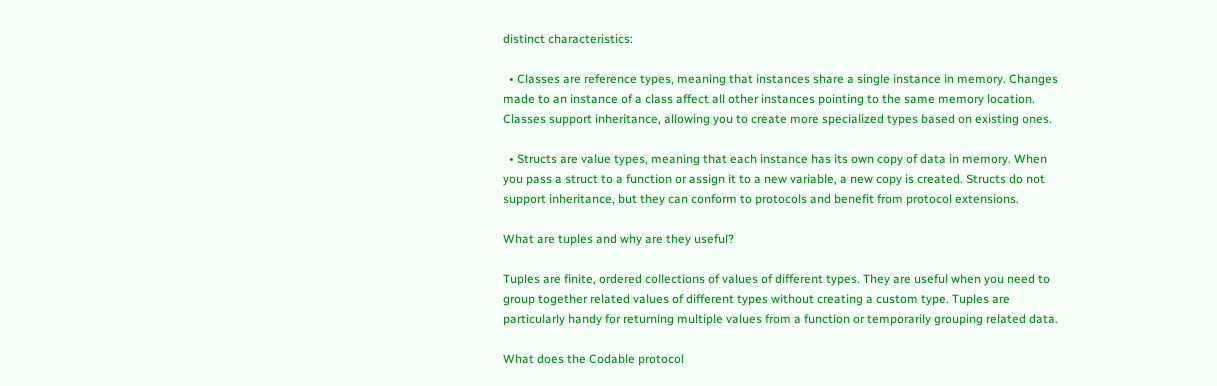distinct characteristics:

  • Classes are reference types, meaning that instances share a single instance in memory. Changes made to an instance of a class affect all other instances pointing to the same memory location. Classes support inheritance, allowing you to create more specialized types based on existing ones.

  • Structs are value types, meaning that each instance has its own copy of data in memory. When you pass a struct to a function or assign it to a new variable, a new copy is created. Structs do not support inheritance, but they can conform to protocols and benefit from protocol extensions.

What are tuples and why are they useful?

Tuples are finite, ordered collections of values of different types. They are useful when you need to group together related values of different types without creating a custom type. Tuples are particularly handy for returning multiple values from a function or temporarily grouping related data.

What does the Codable protocol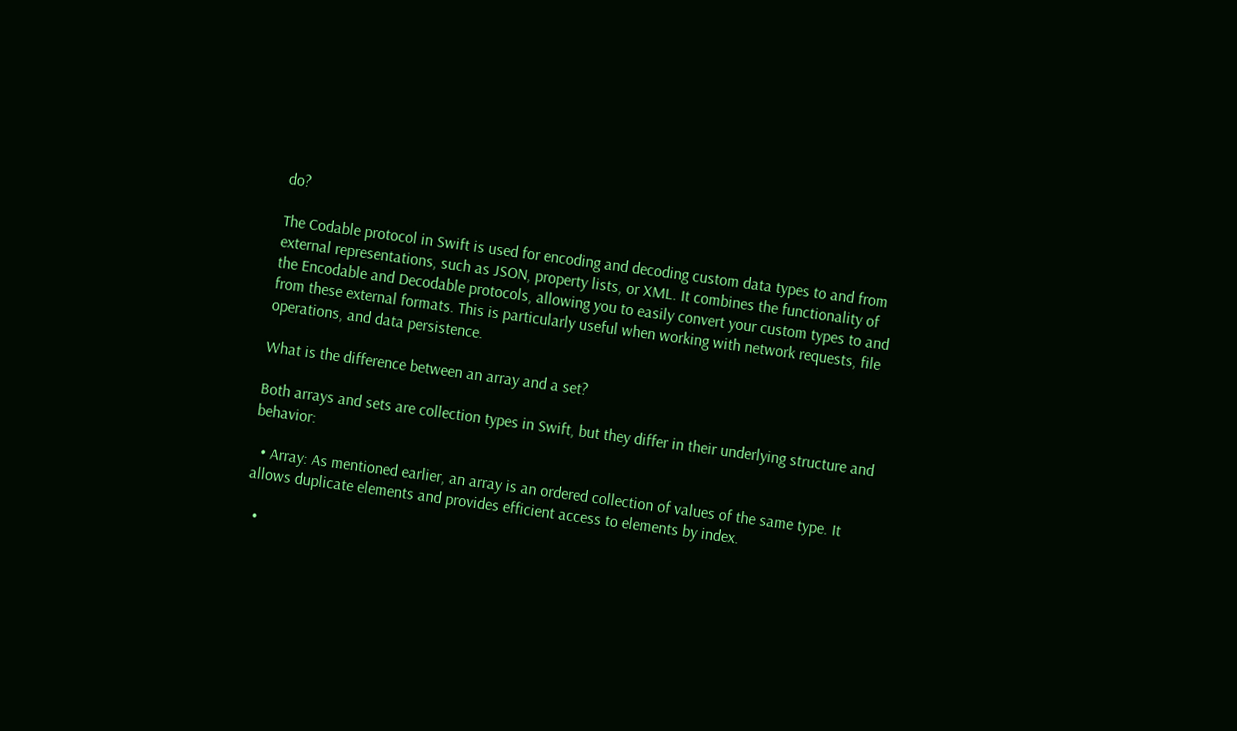do?

The Codable protocol in Swift is used for encoding and decoding custom data types to and from external representations, such as JSON, property lists, or XML. It combines the functionality of the Encodable and Decodable protocols, allowing you to easily convert your custom types to and from these external formats. This is particularly useful when working with network requests, file operations, and data persistence.

What is the difference between an array and a set?

Both arrays and sets are collection types in Swift, but they differ in their underlying structure and behavior:

  • Array: As mentioned earlier, an array is an ordered collection of values of the same type. It allows duplicate elements and provides efficient access to elements by index.

  •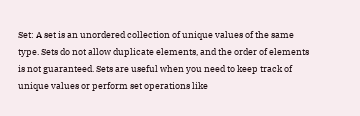Set: A set is an unordered collection of unique values of the same type. Sets do not allow duplicate elements, and the order of elements is not guaranteed. Sets are useful when you need to keep track of unique values or perform set operations like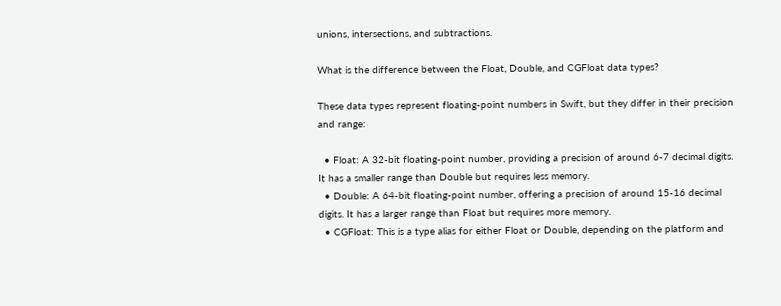unions, intersections, and subtractions.

What is the difference between the Float, Double, and CGFloat data types?

These data types represent floating-point numbers in Swift, but they differ in their precision and range:

  • Float: A 32-bit floating-point number, providing a precision of around 6-7 decimal digits. It has a smaller range than Double but requires less memory.
  • Double: A 64-bit floating-point number, offering a precision of around 15-16 decimal digits. It has a larger range than Float but requires more memory.
  • CGFloat: This is a type alias for either Float or Double, depending on the platform and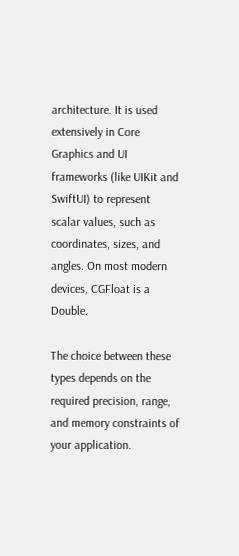architecture. It is used extensively in Core Graphics and UI frameworks (like UIKit and SwiftUI) to represent scalar values, such as coordinates, sizes, and angles. On most modern devices, CGFloat is a Double.

The choice between these types depends on the required precision, range, and memory constraints of your application.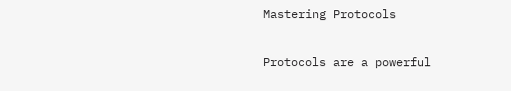Mastering Protocols

Protocols are a powerful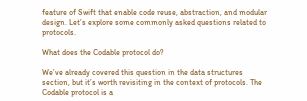feature of Swift that enable code reuse, abstraction, and modular design. Let’s explore some commonly asked questions related to protocols.

What does the Codable protocol do?

We’ve already covered this question in the data structures section, but it’s worth revisiting in the context of protocols. The Codable protocol is a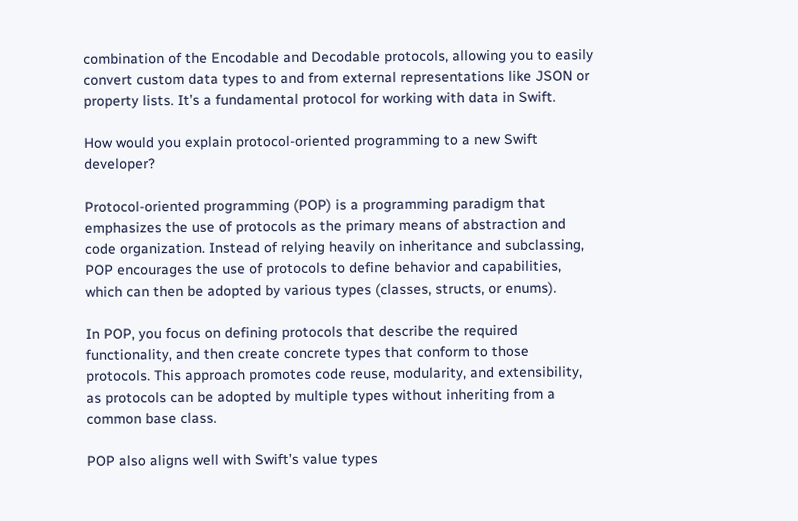combination of the Encodable and Decodable protocols, allowing you to easily convert custom data types to and from external representations like JSON or property lists. It’s a fundamental protocol for working with data in Swift.

How would you explain protocol-oriented programming to a new Swift developer?

Protocol-oriented programming (POP) is a programming paradigm that emphasizes the use of protocols as the primary means of abstraction and code organization. Instead of relying heavily on inheritance and subclassing, POP encourages the use of protocols to define behavior and capabilities, which can then be adopted by various types (classes, structs, or enums).

In POP, you focus on defining protocols that describe the required functionality, and then create concrete types that conform to those protocols. This approach promotes code reuse, modularity, and extensibility, as protocols can be adopted by multiple types without inheriting from a common base class.

POP also aligns well with Swift’s value types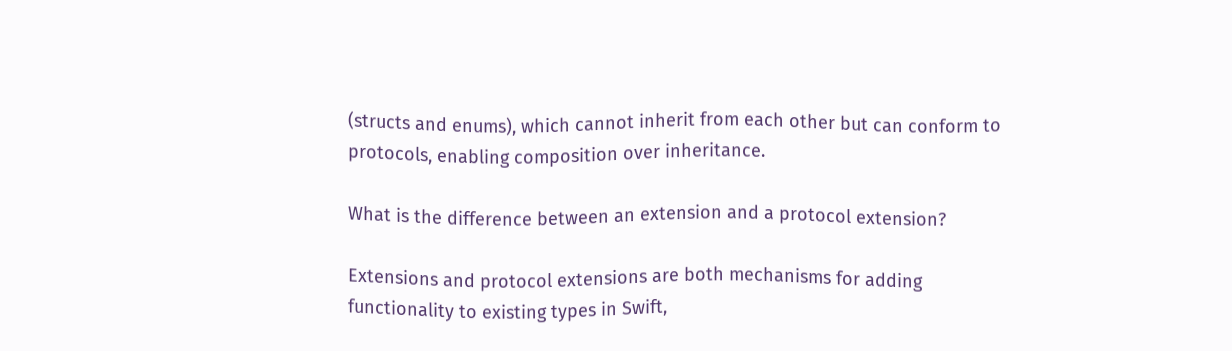(structs and enums), which cannot inherit from each other but can conform to protocols, enabling composition over inheritance.

What is the difference between an extension and a protocol extension?

Extensions and protocol extensions are both mechanisms for adding functionality to existing types in Swift,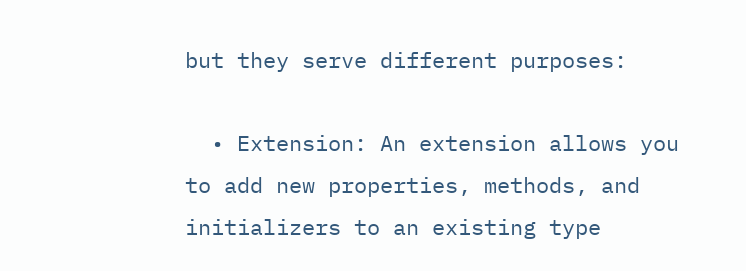but they serve different purposes:

  • Extension: An extension allows you to add new properties, methods, and initializers to an existing type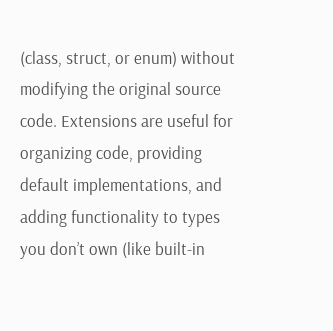(class, struct, or enum) without modifying the original source code. Extensions are useful for organizing code, providing default implementations, and adding functionality to types you don’t own (like built-in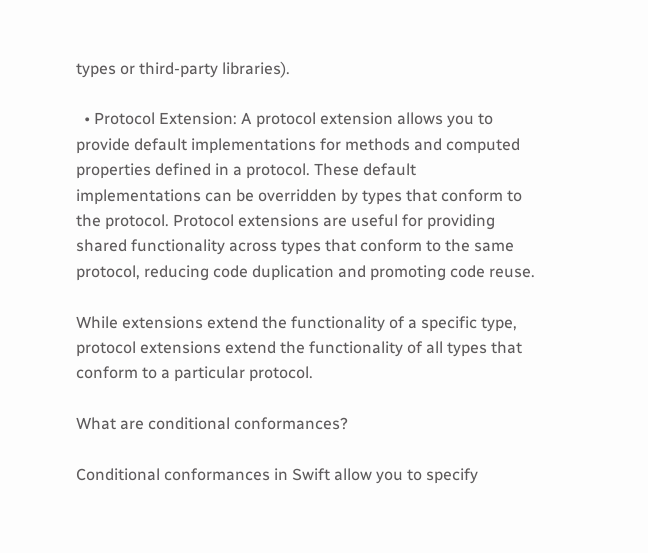types or third-party libraries).

  • Protocol Extension: A protocol extension allows you to provide default implementations for methods and computed properties defined in a protocol. These default implementations can be overridden by types that conform to the protocol. Protocol extensions are useful for providing shared functionality across types that conform to the same protocol, reducing code duplication and promoting code reuse.

While extensions extend the functionality of a specific type, protocol extensions extend the functionality of all types that conform to a particular protocol.

What are conditional conformances?

Conditional conformances in Swift allow you to specify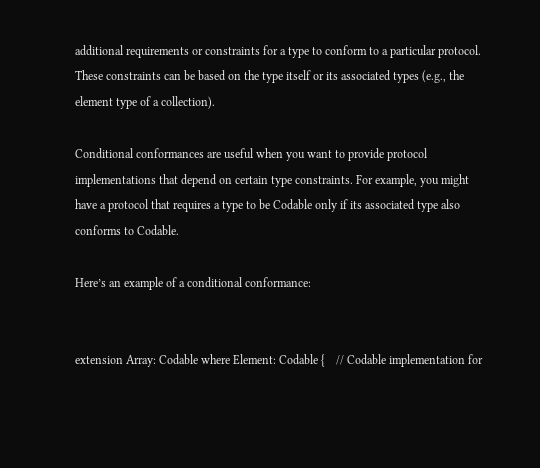additional requirements or constraints for a type to conform to a particular protocol. These constraints can be based on the type itself or its associated types (e.g., the element type of a collection).

Conditional conformances are useful when you want to provide protocol implementations that depend on certain type constraints. For example, you might have a protocol that requires a type to be Codable only if its associated type also conforms to Codable.

Here’s an example of a conditional conformance:


extension Array: Codable where Element: Codable {    // Codable implementation for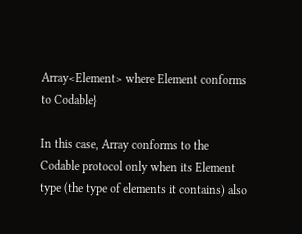Array<Element> where Element conforms to Codable}

In this case, Array conforms to the Codable protocol only when its Element type (the type of elements it contains) also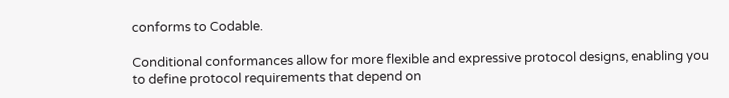conforms to Codable.

Conditional conformances allow for more flexible and expressive protocol designs, enabling you to define protocol requirements that depend on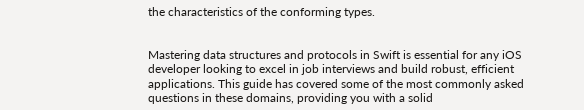the characteristics of the conforming types.


Mastering data structures and protocols in Swift is essential for any iOS developer looking to excel in job interviews and build robust, efficient applications. This guide has covered some of the most commonly asked questions in these domains, providing you with a solid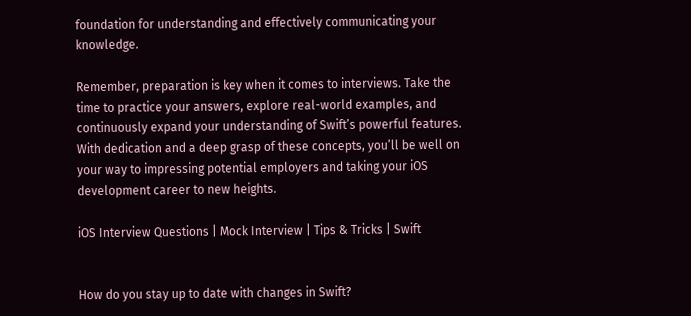foundation for understanding and effectively communicating your knowledge.

Remember, preparation is key when it comes to interviews. Take the time to practice your answers, explore real-world examples, and continuously expand your understanding of Swift’s powerful features. With dedication and a deep grasp of these concepts, you’ll be well on your way to impressing potential employers and taking your iOS development career to new heights.

iOS Interview Questions | Mock Interview | Tips & Tricks | Swift


How do you stay up to date with changes in Swift?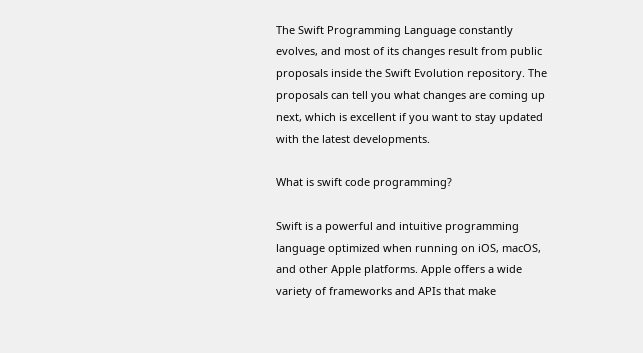The Swift Programming Language constantly evolves, and most of its changes result from public proposals inside the Swift Evolution repository. The proposals can tell you what changes are coming up next, which is excellent if you want to stay updated with the latest developments.

What is swift code programming?

Swift is a powerful and intuitive programming language optimized when running on iOS, macOS, and other Apple platforms. Apple offers a wide variety of frameworks and APIs that make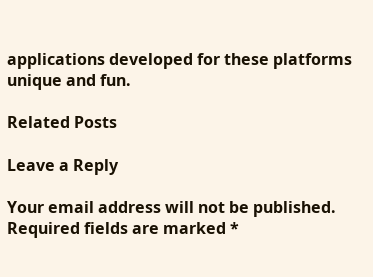applications developed for these platforms unique and fun.

Related Posts

Leave a Reply

Your email address will not be published. Required fields are marked *